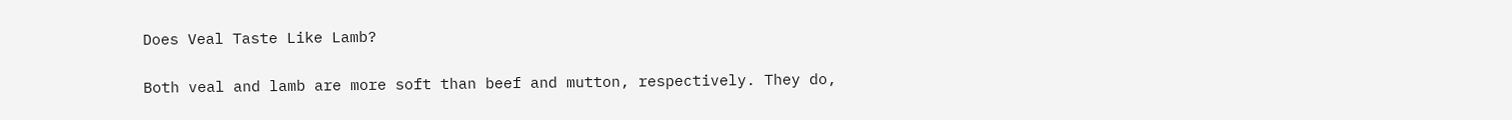Does Veal Taste Like Lamb?

Both veal and lamb are more soft than beef and mutton, respectively. They do,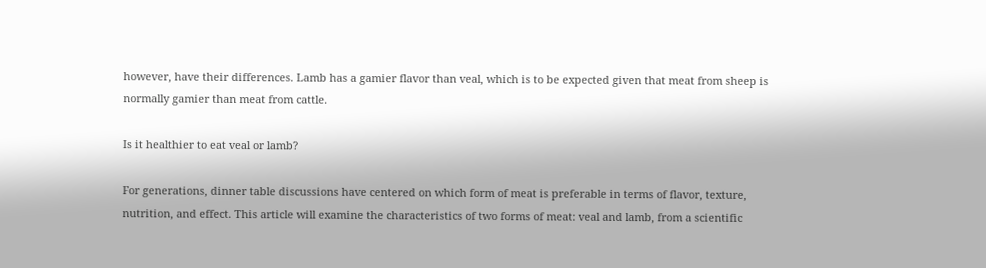however, have their differences. Lamb has a gamier flavor than veal, which is to be expected given that meat from sheep is normally gamier than meat from cattle.

Is it healthier to eat veal or lamb?

For generations, dinner table discussions have centered on which form of meat is preferable in terms of flavor, texture, nutrition, and effect. This article will examine the characteristics of two forms of meat: veal and lamb, from a scientific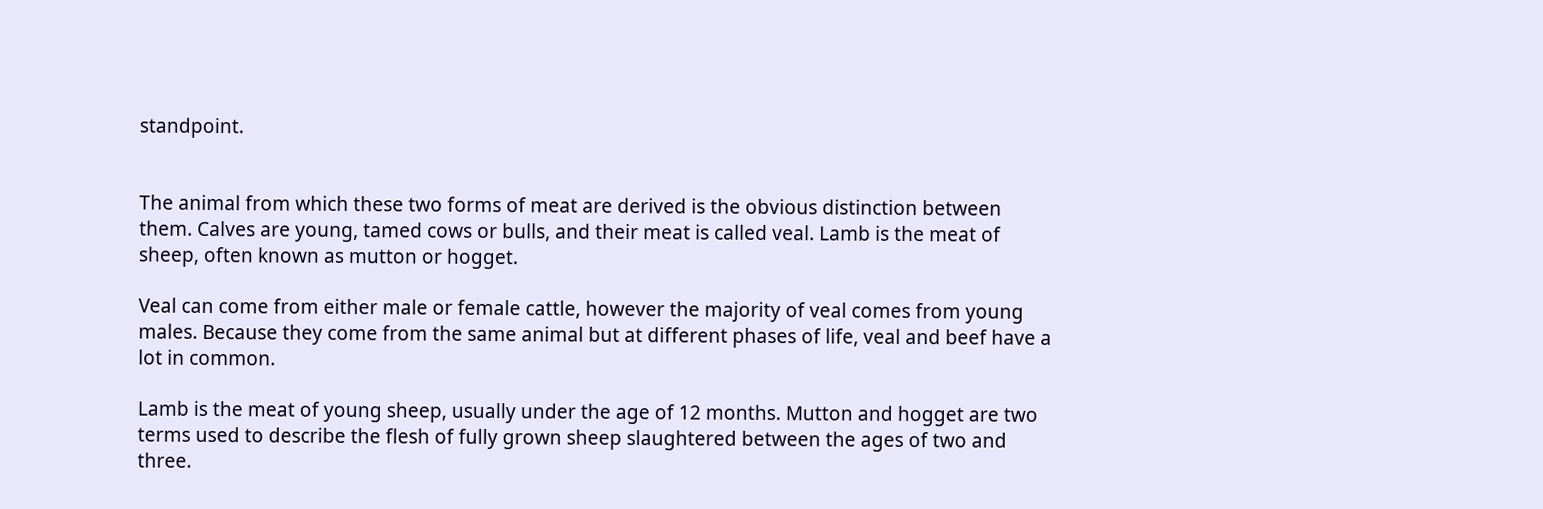standpoint.


The animal from which these two forms of meat are derived is the obvious distinction between them. Calves are young, tamed cows or bulls, and their meat is called veal. Lamb is the meat of sheep, often known as mutton or hogget.

Veal can come from either male or female cattle, however the majority of veal comes from young males. Because they come from the same animal but at different phases of life, veal and beef have a lot in common.

Lamb is the meat of young sheep, usually under the age of 12 months. Mutton and hogget are two terms used to describe the flesh of fully grown sheep slaughtered between the ages of two and three.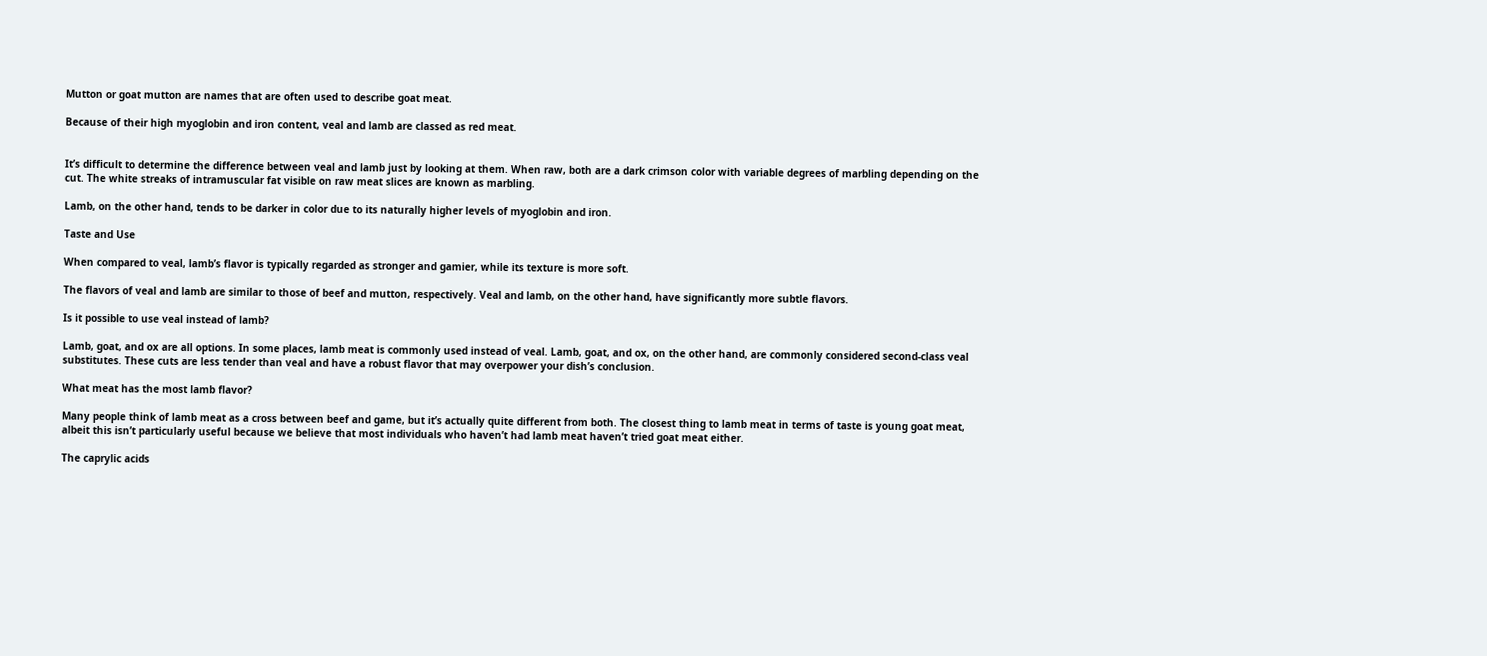Mutton or goat mutton are names that are often used to describe goat meat.

Because of their high myoglobin and iron content, veal and lamb are classed as red meat.


It’s difficult to determine the difference between veal and lamb just by looking at them. When raw, both are a dark crimson color with variable degrees of marbling depending on the cut. The white streaks of intramuscular fat visible on raw meat slices are known as marbling.

Lamb, on the other hand, tends to be darker in color due to its naturally higher levels of myoglobin and iron.

Taste and Use

When compared to veal, lamb’s flavor is typically regarded as stronger and gamier, while its texture is more soft.

The flavors of veal and lamb are similar to those of beef and mutton, respectively. Veal and lamb, on the other hand, have significantly more subtle flavors.

Is it possible to use veal instead of lamb?

Lamb, goat, and ox are all options. In some places, lamb meat is commonly used instead of veal. Lamb, goat, and ox, on the other hand, are commonly considered second-class veal substitutes. These cuts are less tender than veal and have a robust flavor that may overpower your dish’s conclusion.

What meat has the most lamb flavor?

Many people think of lamb meat as a cross between beef and game, but it’s actually quite different from both. The closest thing to lamb meat in terms of taste is young goat meat, albeit this isn’t particularly useful because we believe that most individuals who haven’t had lamb meat haven’t tried goat meat either.

The caprylic acids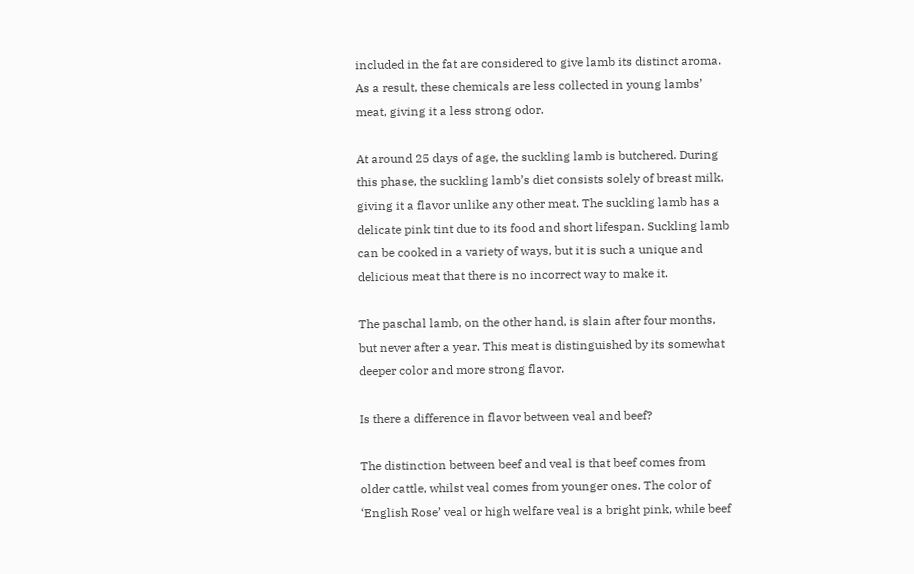included in the fat are considered to give lamb its distinct aroma. As a result, these chemicals are less collected in young lambs’ meat, giving it a less strong odor.

At around 25 days of age, the suckling lamb is butchered. During this phase, the suckling lamb’s diet consists solely of breast milk, giving it a flavor unlike any other meat. The suckling lamb has a delicate pink tint due to its food and short lifespan. Suckling lamb can be cooked in a variety of ways, but it is such a unique and delicious meat that there is no incorrect way to make it.

The paschal lamb, on the other hand, is slain after four months, but never after a year. This meat is distinguished by its somewhat deeper color and more strong flavor.

Is there a difference in flavor between veal and beef?

The distinction between beef and veal is that beef comes from older cattle, whilst veal comes from younger ones. The color of ‘English Rose’ veal or high welfare veal is a bright pink, while beef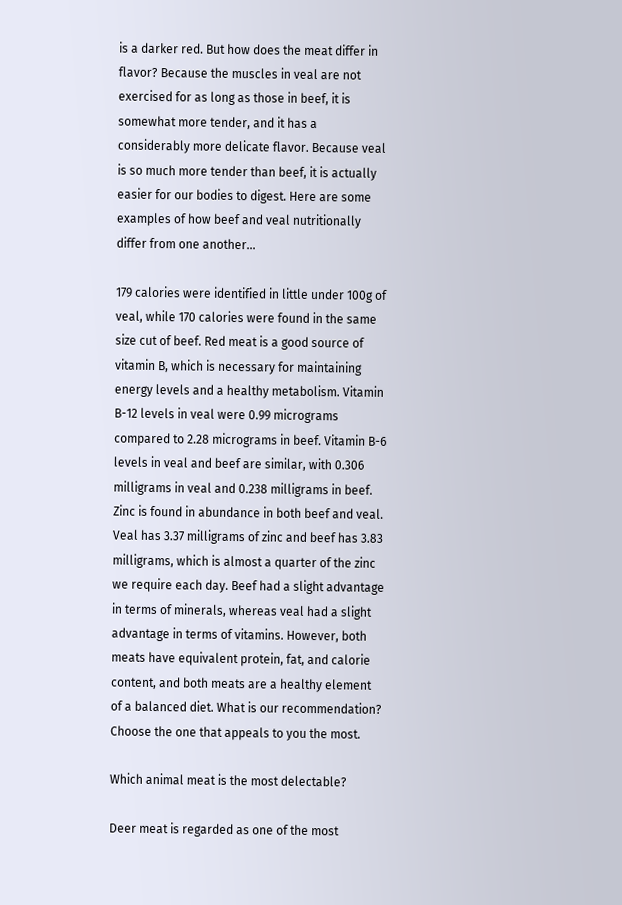is a darker red. But how does the meat differ in flavor? Because the muscles in veal are not exercised for as long as those in beef, it is somewhat more tender, and it has a considerably more delicate flavor. Because veal is so much more tender than beef, it is actually easier for our bodies to digest. Here are some examples of how beef and veal nutritionally differ from one another…

179 calories were identified in little under 100g of veal, while 170 calories were found in the same size cut of beef. Red meat is a good source of vitamin B, which is necessary for maintaining energy levels and a healthy metabolism. Vitamin B-12 levels in veal were 0.99 micrograms compared to 2.28 micrograms in beef. Vitamin B-6 levels in veal and beef are similar, with 0.306 milligrams in veal and 0.238 milligrams in beef. Zinc is found in abundance in both beef and veal. Veal has 3.37 milligrams of zinc and beef has 3.83 milligrams, which is almost a quarter of the zinc we require each day. Beef had a slight advantage in terms of minerals, whereas veal had a slight advantage in terms of vitamins. However, both meats have equivalent protein, fat, and calorie content, and both meats are a healthy element of a balanced diet. What is our recommendation? Choose the one that appeals to you the most.

Which animal meat is the most delectable?

Deer meat is regarded as one of the most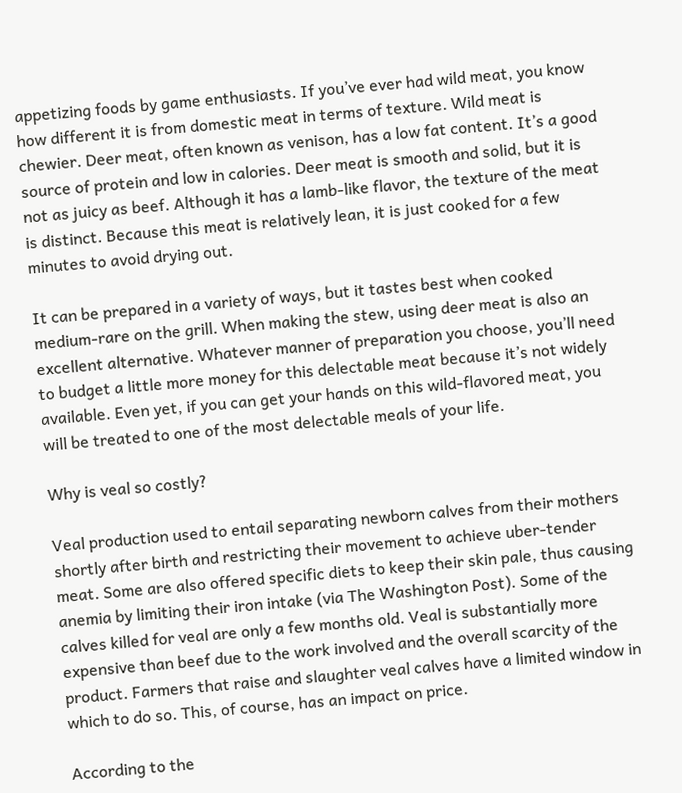appetizing foods by game enthusiasts. If you’ve ever had wild meat, you know how different it is from domestic meat in terms of texture. Wild meat is chewier. Deer meat, often known as venison, has a low fat content. It’s a good source of protein and low in calories. Deer meat is smooth and solid, but it is not as juicy as beef. Although it has a lamb-like flavor, the texture of the meat is distinct. Because this meat is relatively lean, it is just cooked for a few minutes to avoid drying out.

It can be prepared in a variety of ways, but it tastes best when cooked medium-rare on the grill. When making the stew, using deer meat is also an excellent alternative. Whatever manner of preparation you choose, you’ll need to budget a little more money for this delectable meat because it’s not widely available. Even yet, if you can get your hands on this wild-flavored meat, you will be treated to one of the most delectable meals of your life.

Why is veal so costly?

Veal production used to entail separating newborn calves from their mothers shortly after birth and restricting their movement to achieve uber-tender meat. Some are also offered specific diets to keep their skin pale, thus causing anemia by limiting their iron intake (via The Washington Post). Some of the calves killed for veal are only a few months old. Veal is substantially more expensive than beef due to the work involved and the overall scarcity of the product. Farmers that raise and slaughter veal calves have a limited window in which to do so. This, of course, has an impact on price.

According to the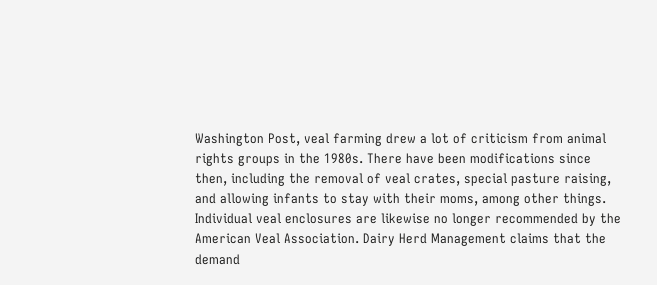Washington Post, veal farming drew a lot of criticism from animal rights groups in the 1980s. There have been modifications since then, including the removal of veal crates, special pasture raising, and allowing infants to stay with their moms, among other things. Individual veal enclosures are likewise no longer recommended by the American Veal Association. Dairy Herd Management claims that the demand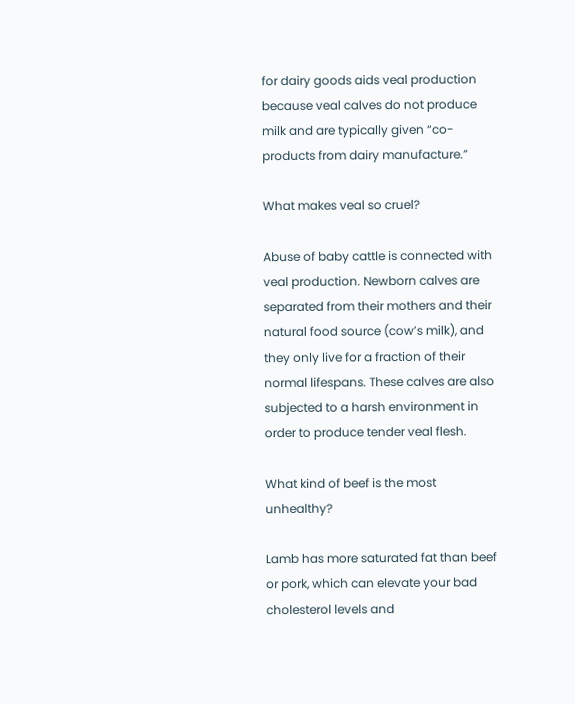for dairy goods aids veal production because veal calves do not produce milk and are typically given “co-products from dairy manufacture.”

What makes veal so cruel?

Abuse of baby cattle is connected with veal production. Newborn calves are separated from their mothers and their natural food source (cow’s milk), and they only live for a fraction of their normal lifespans. These calves are also subjected to a harsh environment in order to produce tender veal flesh.

What kind of beef is the most unhealthy?

Lamb has more saturated fat than beef or pork, which can elevate your bad cholesterol levels and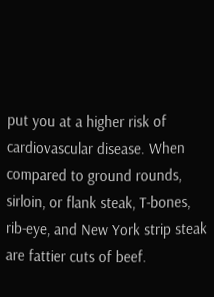put you at a higher risk of cardiovascular disease. When compared to ground rounds, sirloin, or flank steak, T-bones, rib-eye, and New York strip steak are fattier cuts of beef.